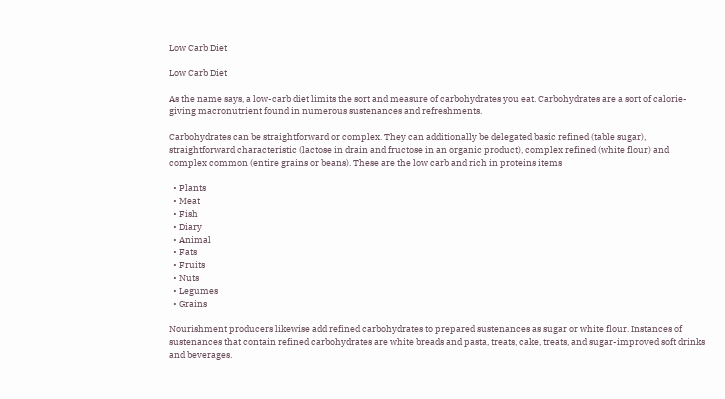Low Carb Diet

Low Carb Diet

As the name says, a low-carb diet limits the sort and measure of carbohydrates you eat. Carbohydrates are a sort of calorie-giving macronutrient found in numerous sustenances and refreshments.

Carbohydrates can be straightforward or complex. They can additionally be delegated basic refined (table sugar), straightforward characteristic (lactose in drain and fructose in an organic product), complex refined (white flour) and complex common (entire grains or beans). These are the low carb and rich in proteins items

  • Plants
  • Meat
  • Fish
  • Diary
  • Animal
  • Fats
  • Fruits
  • Nuts
  • Legumes
  • Grains

Nourishment producers likewise add refined carbohydrates to prepared sustenances as sugar or white flour. Instances of sustenances that contain refined carbohydrates are white breads and pasta, treats, cake, treats, and sugar-improved soft drinks and beverages.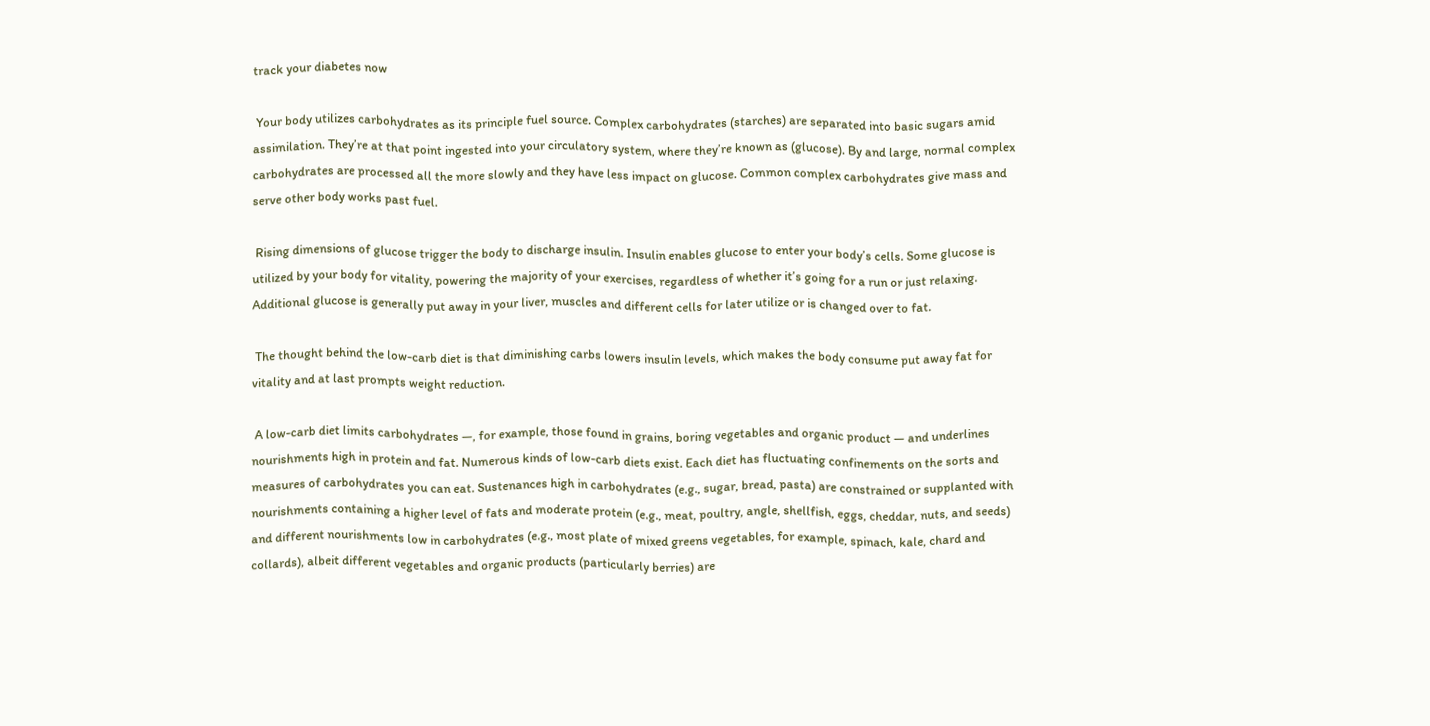track your diabetes now

 Your body utilizes carbohydrates as its principle fuel source. Complex carbohydrates (starches) are separated into basic sugars amid assimilation. They’re at that point ingested into your circulatory system, where they’re known as (glucose). By and large, normal complex carbohydrates are processed all the more slowly and they have less impact on glucose. Common complex carbohydrates give mass and serve other body works past fuel.

 Rising dimensions of glucose trigger the body to discharge insulin. Insulin enables glucose to enter your body’s cells. Some glucose is utilized by your body for vitality, powering the majority of your exercises, regardless of whether it’s going for a run or just relaxing. Additional glucose is generally put away in your liver, muscles and different cells for later utilize or is changed over to fat.

 The thought behind the low-carb diet is that diminishing carbs lowers insulin levels, which makes the body consume put away fat for vitality and at last prompts weight reduction.

 A low-carb diet limits carbohydrates —, for example, those found in grains, boring vegetables and organic product — and underlines nourishments high in protein and fat. Numerous kinds of low-carb diets exist. Each diet has fluctuating confinements on the sorts and measures of carbohydrates you can eat. Sustenances high in carbohydrates (e.g., sugar, bread, pasta) are constrained or supplanted with nourishments containing a higher level of fats and moderate protein (e.g., meat, poultry, angle, shellfish, eggs, cheddar, nuts, and seeds) and different nourishments low in carbohydrates (e.g., most plate of mixed greens vegetables, for example, spinach, kale, chard and collards), albeit different vegetables and organic products (particularly berries) are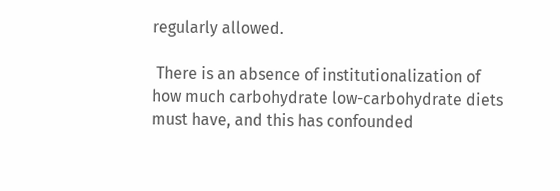regularly allowed.

 There is an absence of institutionalization of how much carbohydrate low-carbohydrate diets must have, and this has confounded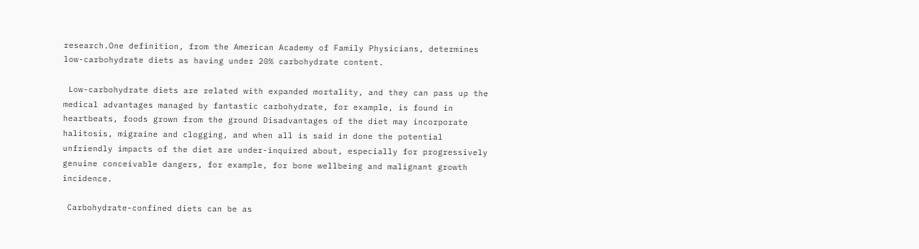research.One definition, from the American Academy of Family Physicians, determines low-carbohydrate diets as having under 20% carbohydrate content.

 Low-carbohydrate diets are related with expanded mortality, and they can pass up the medical advantages managed by fantastic carbohydrate, for example, is found in heartbeats, foods grown from the ground Disadvantages of the diet may incorporate halitosis, migraine and clogging, and when all is said in done the potential unfriendly impacts of the diet are under-inquired about, especially for progressively genuine conceivable dangers, for example, for bone wellbeing and malignant growth incidence.

 Carbohydrate-confined diets can be as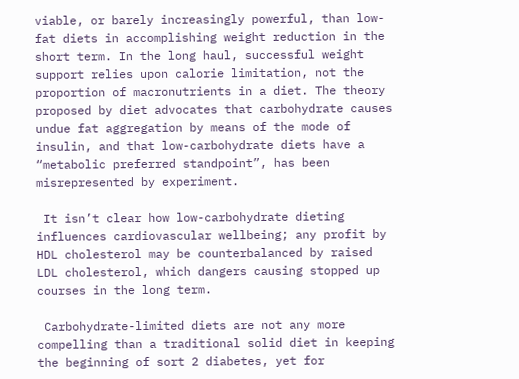viable, or barely increasingly powerful, than low-fat diets in accomplishing weight reduction in the short term. In the long haul, successful weight support relies upon calorie limitation, not the proportion of macronutrients in a diet. The theory proposed by diet advocates that carbohydrate causes undue fat aggregation by means of the mode of insulin, and that low-carbohydrate diets have a “metabolic preferred standpoint”, has been misrepresented by experiment.

 It isn’t clear how low-carbohydrate dieting influences cardiovascular wellbeing; any profit by HDL cholesterol may be counterbalanced by raised LDL cholesterol, which dangers causing stopped up courses in the long term.

 Carbohydrate-limited diets are not any more compelling than a traditional solid diet in keeping the beginning of sort 2 diabetes, yet for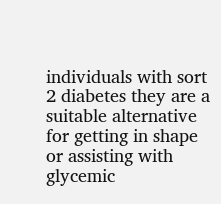individuals with sort 2 diabetes they are a suitable alternative for getting in shape or assisting with glycemic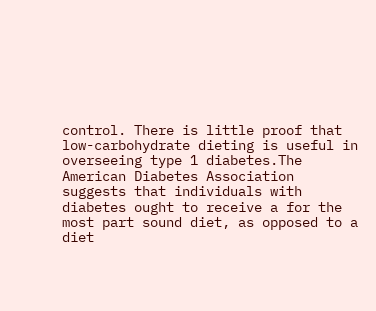control. There is little proof that low-carbohydrate dieting is useful in overseeing type 1 diabetes.The American Diabetes Association suggests that individuals with diabetes ought to receive a for the most part sound diet, as opposed to a diet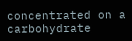concentrated on a carbohydrate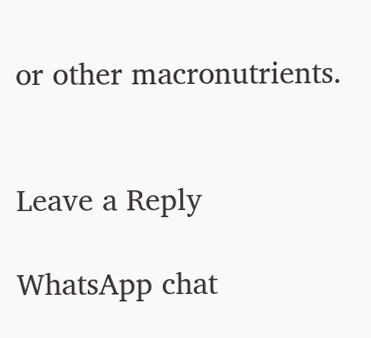or other macronutrients.


Leave a Reply

WhatsApp chat